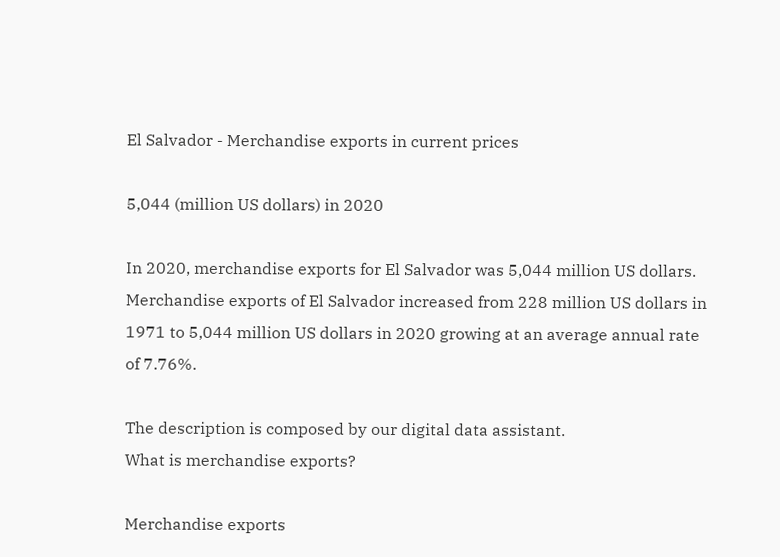El Salvador - Merchandise exports in current prices

5,044 (million US dollars) in 2020

In 2020, merchandise exports for El Salvador was 5,044 million US dollars. Merchandise exports of El Salvador increased from 228 million US dollars in 1971 to 5,044 million US dollars in 2020 growing at an average annual rate of 7.76%.

The description is composed by our digital data assistant.
What is merchandise exports?

Merchandise exports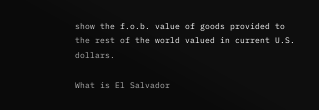show the f.o.b. value of goods provided to the rest of the world valued in current U.S. dollars.

What is El Salvador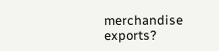merchandise exports?